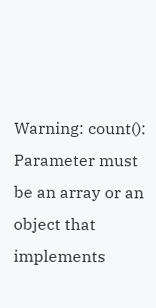Warning: count(): Parameter must be an array or an object that implements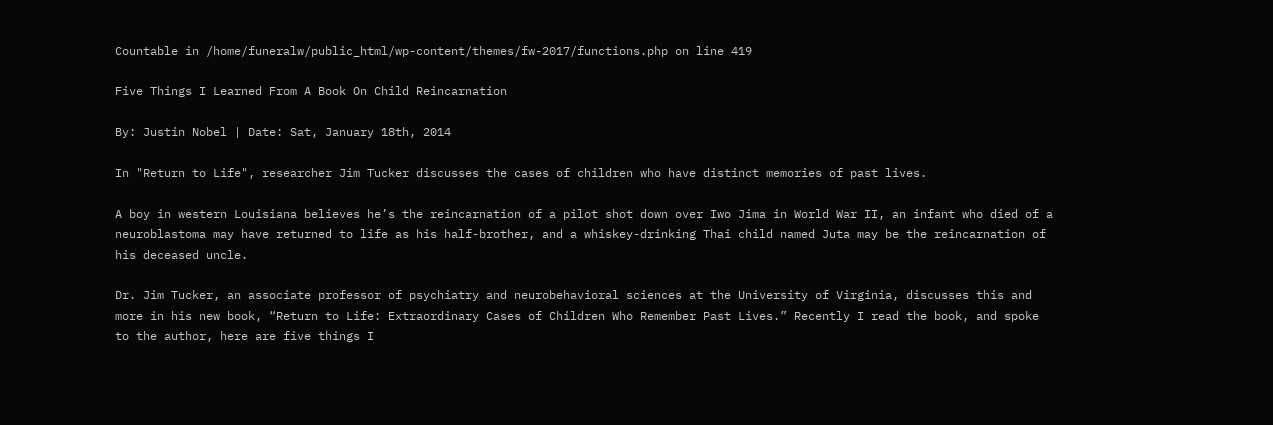Countable in /home/funeralw/public_html/wp-content/themes/fw-2017/functions.php on line 419

Five Things I Learned From A Book On Child Reincarnation

By: Justin Nobel | Date: Sat, January 18th, 2014

In "Return to Life", researcher Jim Tucker discusses the cases of children who have distinct memories of past lives.

A boy in western Louisiana believes he’s the reincarnation of a pilot shot down over Iwo Jima in World War II, an infant who died of a neuroblastoma may have returned to life as his half-brother, and a whiskey-drinking Thai child named Juta may be the reincarnation of his deceased uncle.

Dr. Jim Tucker, an associate professor of psychiatry and neurobehavioral sciences at the University of Virginia, discusses this and more in his new book, “Return to Life: Extraordinary Cases of Children Who Remember Past Lives.” Recently I read the book, and spoke to the author, here are five things I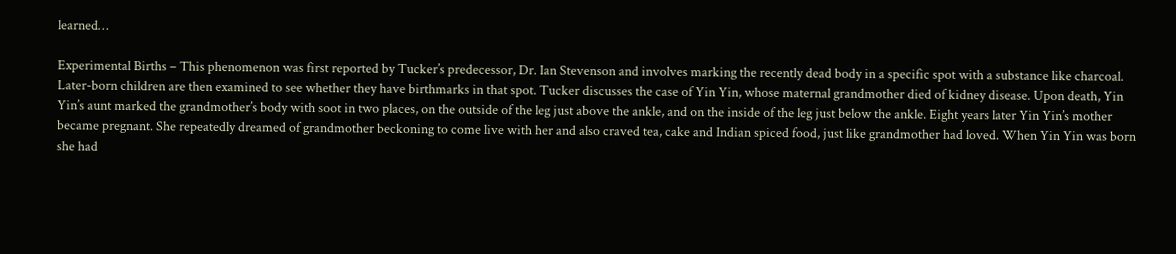learned…

Experimental Births – This phenomenon was first reported by Tucker’s predecessor, Dr. Ian Stevenson and involves marking the recently dead body in a specific spot with a substance like charcoal. Later-born children are then examined to see whether they have birthmarks in that spot. Tucker discusses the case of Yin Yin, whose maternal grandmother died of kidney disease. Upon death, Yin Yin’s aunt marked the grandmother’s body with soot in two places, on the outside of the leg just above the ankle, and on the inside of the leg just below the ankle. Eight years later Yin Yin’s mother became pregnant. She repeatedly dreamed of grandmother beckoning to come live with her and also craved tea, cake and Indian spiced food, just like grandmother had loved. When Yin Yin was born she had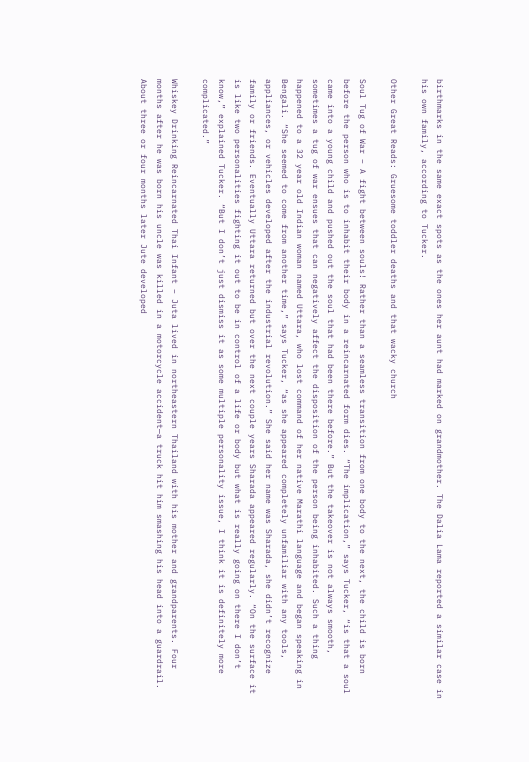birthmarks in the same exact spots as the ones her aunt had marked on grandmother. The Dalia Lama reported a similar case in his own family, according to Tucker.

Other Great Reads: Gruesome toddler deaths and that wacky church

Soul Tug of War – A fight between souls! Rather than a seamless transition from one body to the next, the child is born before the person who is to inhabit their body in a reincarnated form dies. “The implication,” says Tucker, “is that a soul came into a young child and pushed out the soul that had been there before.” But the takeover is not always smooth, sometimes a tug of war ensues that can negatively affect the disposition of the person being inhabited. Such a thing happened to a 32 year old Indian woman named Uttara, who lost command of her native Marathi language and began speaking in Bengali. “She seemed to come from another time,” says Tucker, “as she appeared completely unfamiliar with any tools, appliances, or vehicles developed after the industrial revolution.” She said her name was Sharada, she didn’t recognize family or friends. Eventually Uttara returned but over the next couple years Sharada appeared regularly. “On the surface it is like two personalities fighting it out to be in control of a life or body but what is really going on there I don’t know,” explained Tucker. “But I don’t just dismiss it as some multiple personality issue, I think it is definitely more complicated.”

Whiskey Drinking Reincarnated Thai Infant – Juta lived in northeastern Thailand with his mother and grandparents. Four months after he was born his uncle was killed in a motorcycle accident—a truck hit him smashing his head into a guardrail. About three or four months later Jute developed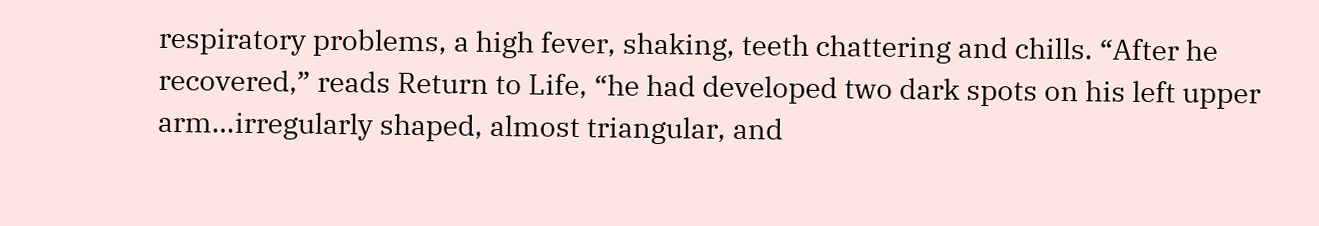respiratory problems, a high fever, shaking, teeth chattering and chills. “After he recovered,” reads Return to Life, “he had developed two dark spots on his left upper arm…irregularly shaped, almost triangular, and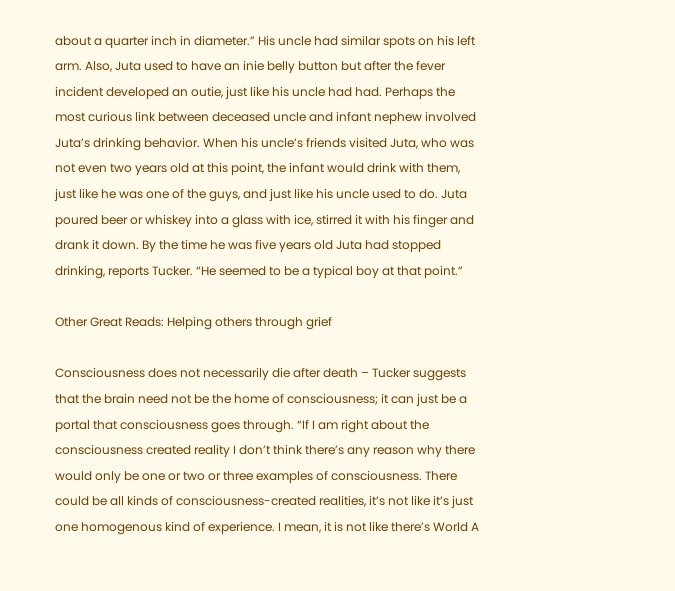about a quarter inch in diameter.” His uncle had similar spots on his left arm. Also, Juta used to have an inie belly button but after the fever incident developed an outie, just like his uncle had had. Perhaps the most curious link between deceased uncle and infant nephew involved Juta’s drinking behavior. When his uncle’s friends visited Juta, who was not even two years old at this point, the infant would drink with them, just like he was one of the guys, and just like his uncle used to do. Juta poured beer or whiskey into a glass with ice, stirred it with his finger and drank it down. By the time he was five years old Juta had stopped drinking, reports Tucker. “He seemed to be a typical boy at that point.”

Other Great Reads: Helping others through grief

Consciousness does not necessarily die after death – Tucker suggests that the brain need not be the home of consciousness; it can just be a portal that consciousness goes through. “If I am right about the consciousness created reality I don’t think there’s any reason why there would only be one or two or three examples of consciousness. There could be all kinds of consciousness-created realities, it’s not like it’s just one homogenous kind of experience. I mean, it is not like there’s World A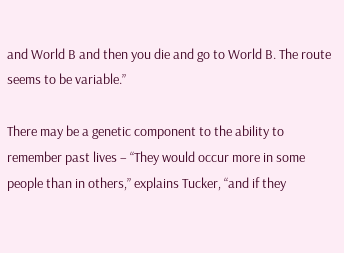and World B and then you die and go to World B. The route seems to be variable.”

There may be a genetic component to the ability to remember past lives – “They would occur more in some people than in others,” explains Tucker, “and if they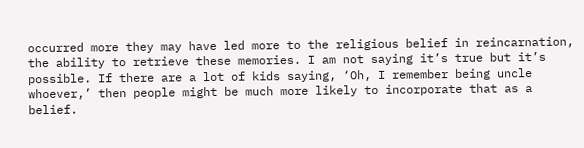occurred more they may have led more to the religious belief in reincarnation, the ability to retrieve these memories. I am not saying it’s true but it’s possible. If there are a lot of kids saying, ‘Oh, I remember being uncle whoever,’ then people might be much more likely to incorporate that as a belief.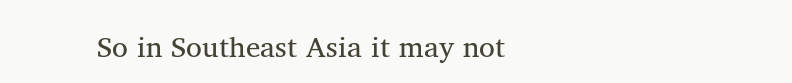So in Southeast Asia it may not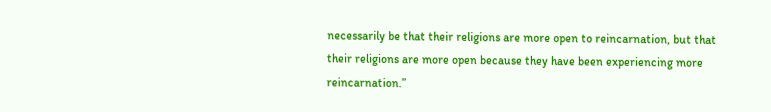necessarily be that their religions are more open to reincarnation, but that their religions are more open because they have been experiencing more reincarnation.”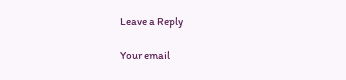Leave a Reply

Your email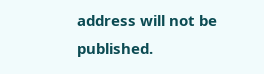address will not be published.